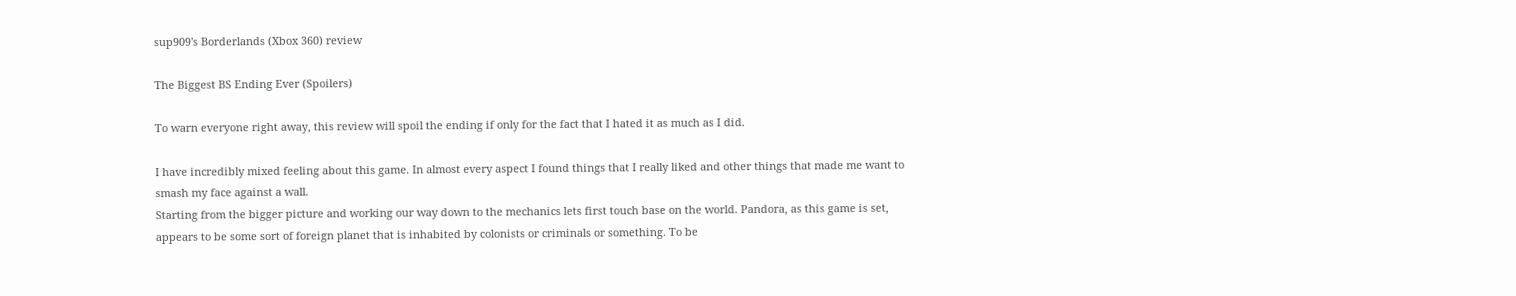sup909's Borderlands (Xbox 360) review

The Biggest BS Ending Ever (Spoilers)

To warn everyone right away, this review will spoil the ending if only for the fact that I hated it as much as I did.

I have incredibly mixed feeling about this game. In almost every aspect I found things that I really liked and other things that made me want to smash my face against a wall.
Starting from the bigger picture and working our way down to the mechanics lets first touch base on the world. Pandora, as this game is set, appears to be some sort of foreign planet that is inhabited by colonists or criminals or something. To be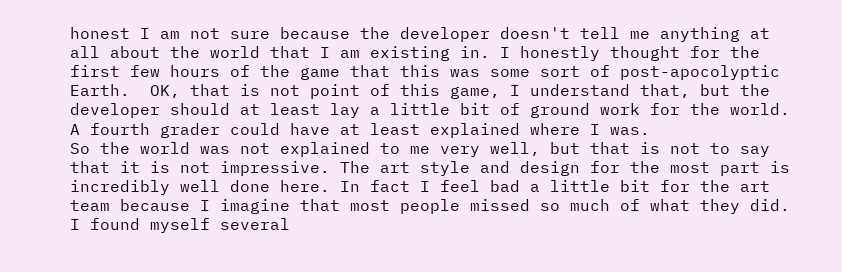honest I am not sure because the developer doesn't tell me anything at all about the world that I am existing in. I honestly thought for the first few hours of the game that this was some sort of post-apocolyptic Earth.  OK, that is not point of this game, I understand that, but the developer should at least lay a little bit of ground work for the world. A fourth grader could have at least explained where I was.
So the world was not explained to me very well, but that is not to say that it is not impressive. The art style and design for the most part is incredibly well done here. In fact I feel bad a little bit for the art team because I imagine that most people missed so much of what they did. I found myself several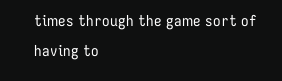times through the game sort of having to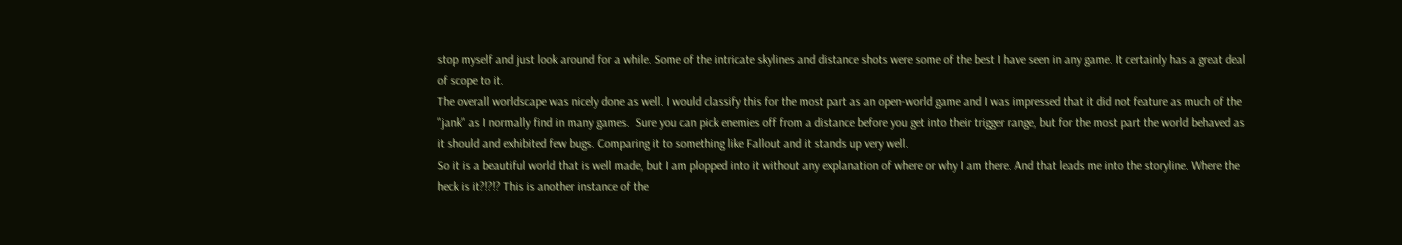stop myself and just look around for a while. Some of the intricate skylines and distance shots were some of the best I have seen in any game. It certainly has a great deal of scope to it.
The overall worldscape was nicely done as well. I would classify this for the most part as an open-world game and I was impressed that it did not feature as much of the "jank" as I normally find in many games.  Sure you can pick enemies off from a distance before you get into their trigger range, but for the most part the world behaved as it should and exhibited few bugs. Comparing it to something like Fallout and it stands up very well.
So it is a beautiful world that is well made, but I am plopped into it without any explanation of where or why I am there. And that leads me into the storyline. Where the heck is it?!?!? This is another instance of the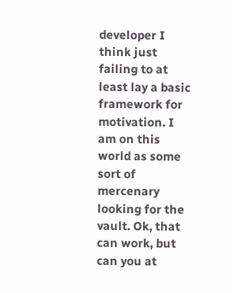developer I think just failing to at least lay a basic framework for motivation. I am on this world as some sort of mercenary looking for the vault. Ok, that can work, but can you at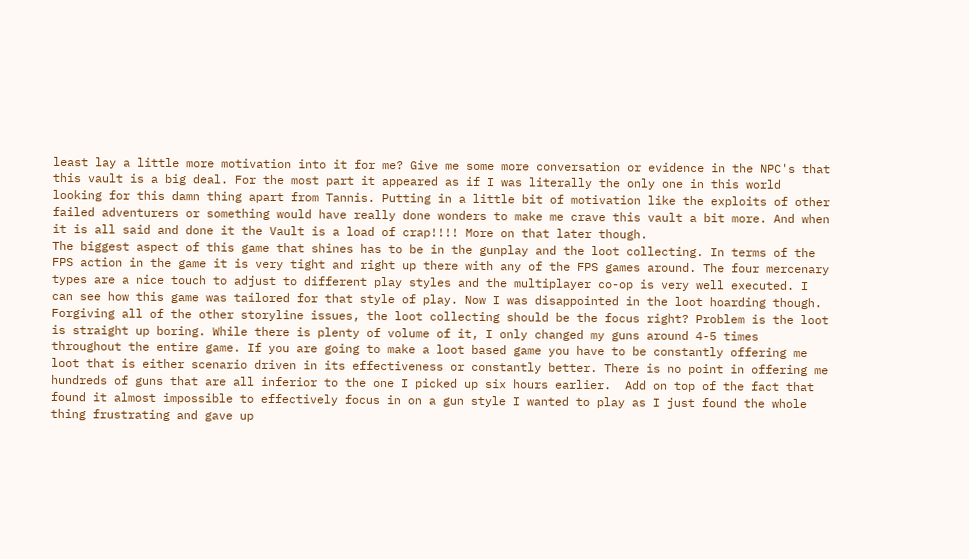least lay a little more motivation into it for me? Give me some more conversation or evidence in the NPC's that this vault is a big deal. For the most part it appeared as if I was literally the only one in this world looking for this damn thing apart from Tannis. Putting in a little bit of motivation like the exploits of other failed adventurers or something would have really done wonders to make me crave this vault a bit more. And when it is all said and done it the Vault is a load of crap!!!! More on that later though.
The biggest aspect of this game that shines has to be in the gunplay and the loot collecting. In terms of the FPS action in the game it is very tight and right up there with any of the FPS games around. The four mercenary types are a nice touch to adjust to different play styles and the multiplayer co-op is very well executed. I can see how this game was tailored for that style of play. Now I was disappointed in the loot hoarding though. Forgiving all of the other storyline issues, the loot collecting should be the focus right? Problem is the loot is straight up boring. While there is plenty of volume of it, I only changed my guns around 4-5 times throughout the entire game. If you are going to make a loot based game you have to be constantly offering me loot that is either scenario driven in its effectiveness or constantly better. There is no point in offering me hundreds of guns that are all inferior to the one I picked up six hours earlier.  Add on top of the fact that found it almost impossible to effectively focus in on a gun style I wanted to play as I just found the whole thing frustrating and gave up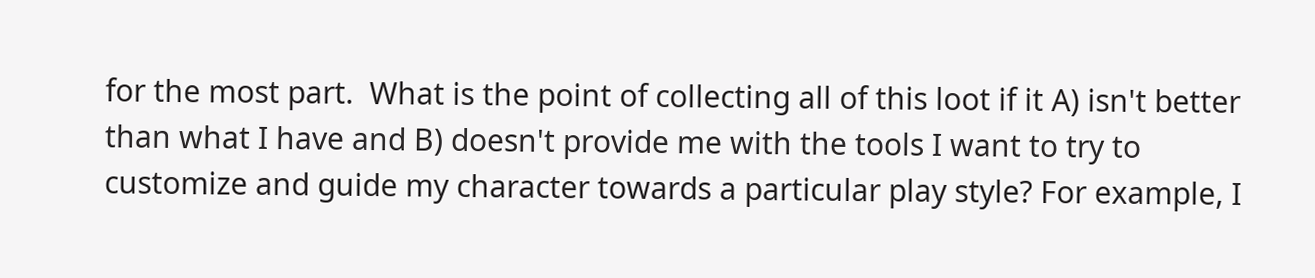for the most part.  What is the point of collecting all of this loot if it A) isn't better than what I have and B) doesn't provide me with the tools I want to try to customize and guide my character towards a particular play style? For example, I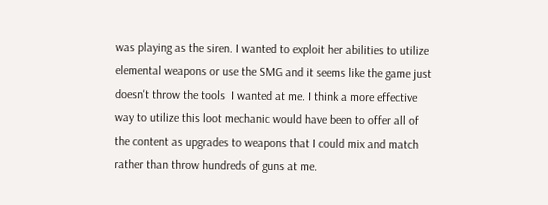was playing as the siren. I wanted to exploit her abilities to utilize elemental weapons or use the SMG and it seems like the game just doesn't throw the tools  I wanted at me. I think a more effective way to utilize this loot mechanic would have been to offer all of the content as upgrades to weapons that I could mix and match rather than throw hundreds of guns at me.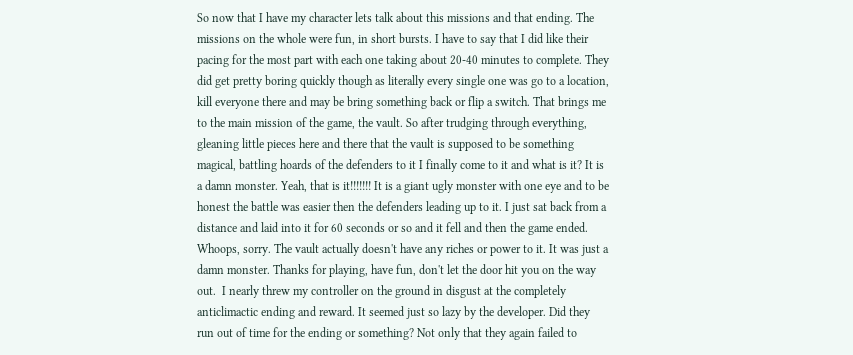So now that I have my character lets talk about this missions and that ending. The missions on the whole were fun, in short bursts. I have to say that I did like their pacing for the most part with each one taking about 20-40 minutes to complete. They did get pretty boring quickly though as literally every single one was go to a location, kill everyone there and may be bring something back or flip a switch. That brings me to the main mission of the game, the vault. So after trudging through everything, gleaning little pieces here and there that the vault is supposed to be something magical, battling hoards of the defenders to it I finally come to it and what is it? It is a damn monster. Yeah, that is it!!!!!!! It is a giant ugly monster with one eye and to be honest the battle was easier then the defenders leading up to it. I just sat back from a distance and laid into it for 60 seconds or so and it fell and then the game ended. Whoops, sorry. The vault actually doesn't have any riches or power to it. It was just a damn monster. Thanks for playing, have fun, don't let the door hit you on the way out.  I nearly threw my controller on the ground in disgust at the completely anticlimactic ending and reward. It seemed just so lazy by the developer. Did they run out of time for the ending or something? Not only that they again failed to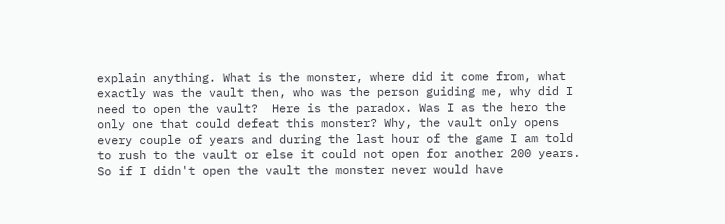explain anything. What is the monster, where did it come from, what exactly was the vault then, who was the person guiding me, why did I need to open the vault?  Here is the paradox. Was I as the hero the only one that could defeat this monster? Why, the vault only opens every couple of years and during the last hour of the game I am told to rush to the vault or else it could not open for another 200 years. So if I didn't open the vault the monster never would have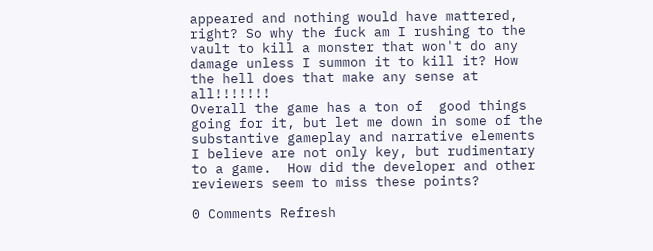appeared and nothing would have mattered, right? So why the fuck am I rushing to the vault to kill a monster that won't do any damage unless I summon it to kill it? How the hell does that make any sense at all!!!!!!!
Overall the game has a ton of  good things going for it, but let me down in some of the substantive gameplay and narrative elements I believe are not only key, but rudimentary to a game.  How did the developer and other reviewers seem to miss these points?

0 Comments Refresh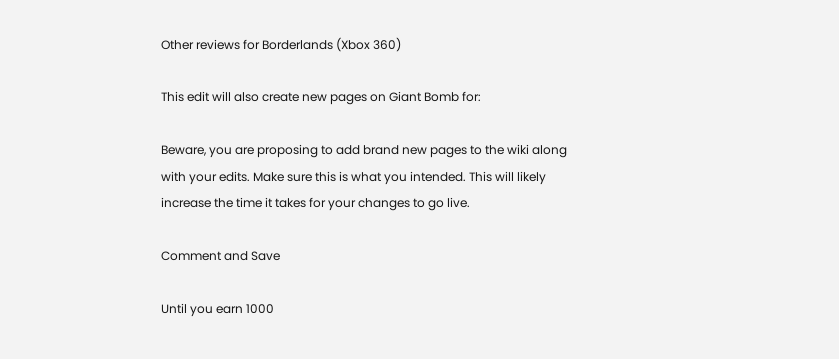Other reviews for Borderlands (Xbox 360)

This edit will also create new pages on Giant Bomb for:

Beware, you are proposing to add brand new pages to the wiki along with your edits. Make sure this is what you intended. This will likely increase the time it takes for your changes to go live.

Comment and Save

Until you earn 1000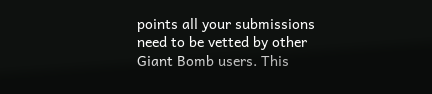points all your submissions need to be vetted by other Giant Bomb users. This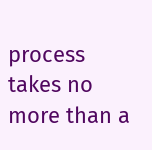process takes no more than a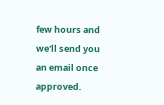few hours and we'll send you an email once approved.